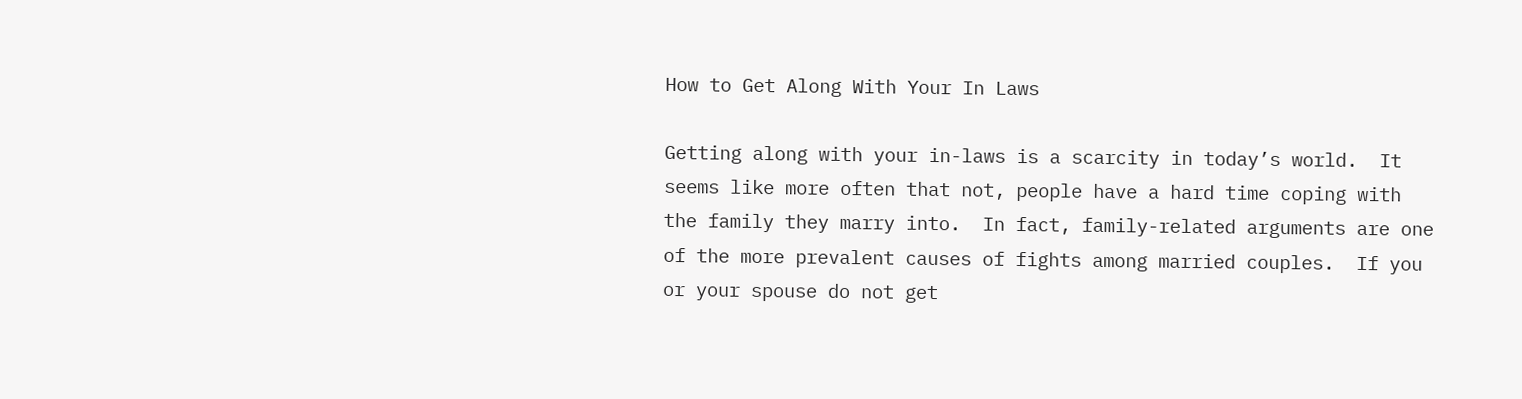How to Get Along With Your In Laws

Getting along with your in-laws is a scarcity in today’s world.  It seems like more often that not, people have a hard time coping with the family they marry into.  In fact, family-related arguments are one of the more prevalent causes of fights among married couples.  If you or your spouse do not get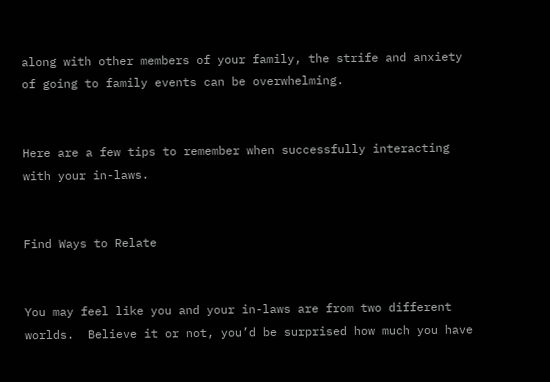along with other members of your family, the strife and anxiety of going to family events can be overwhelming.


Here are a few tips to remember when successfully interacting with your in-laws.


Find Ways to Relate


You may feel like you and your in-laws are from two different worlds.  Believe it or not, you’d be surprised how much you have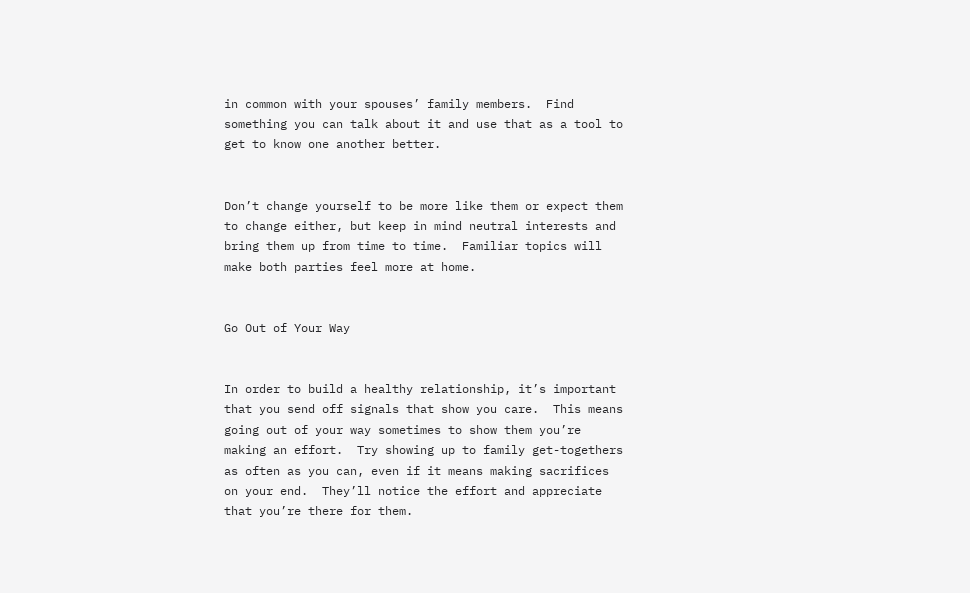in common with your spouses’ family members.  Find something you can talk about it and use that as a tool to get to know one another better.


Don’t change yourself to be more like them or expect them to change either, but keep in mind neutral interests and bring them up from time to time.  Familiar topics will make both parties feel more at home.


Go Out of Your Way


In order to build a healthy relationship, it’s important that you send off signals that show you care.  This means going out of your way sometimes to show them you’re making an effort.  Try showing up to family get-togethers as often as you can, even if it means making sacrifices on your end.  They’ll notice the effort and appreciate that you’re there for them.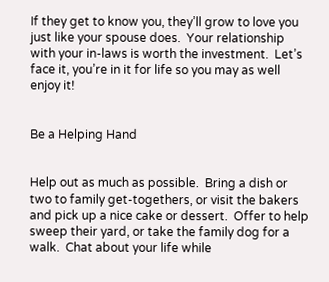If they get to know you, they’ll grow to love you just like your spouse does.  Your relationship with your in-laws is worth the investment.  Let’s face it, you’re in it for life so you may as well enjoy it!


Be a Helping Hand


Help out as much as possible.  Bring a dish or two to family get-togethers, or visit the bakers and pick up a nice cake or dessert.  Offer to help sweep their yard, or take the family dog for a walk.  Chat about your life while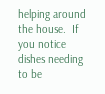helping around the house.  If you notice dishes needing to be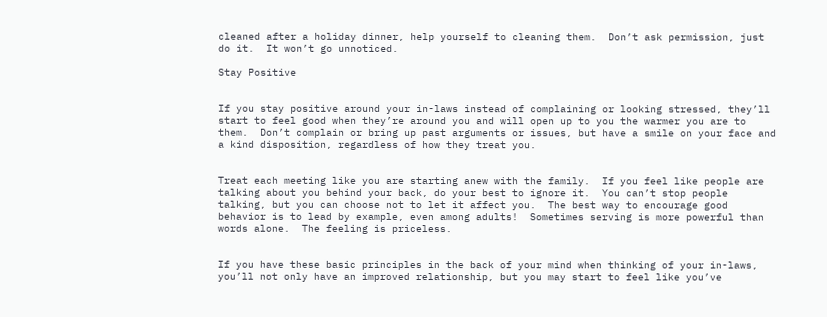cleaned after a holiday dinner, help yourself to cleaning them.  Don’t ask permission, just do it.  It won’t go unnoticed.

Stay Positive


If you stay positive around your in-laws instead of complaining or looking stressed, they’ll start to feel good when they’re around you and will open up to you the warmer you are to them.  Don’t complain or bring up past arguments or issues, but have a smile on your face and a kind disposition, regardless of how they treat you.


Treat each meeting like you are starting anew with the family.  If you feel like people are talking about you behind your back, do your best to ignore it.  You can’t stop people talking, but you can choose not to let it affect you.  The best way to encourage good behavior is to lead by example, even among adults!  Sometimes serving is more powerful than words alone.  The feeling is priceless.


If you have these basic principles in the back of your mind when thinking of your in-laws, you’ll not only have an improved relationship, but you may start to feel like you’ve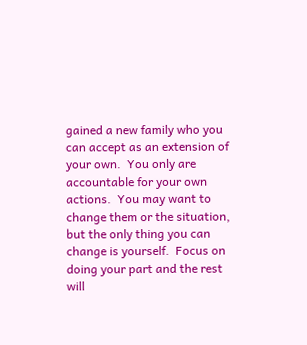gained a new family who you can accept as an extension of your own.  You only are accountable for your own actions.  You may want to change them or the situation, but the only thing you can change is yourself.  Focus on doing your part and the rest will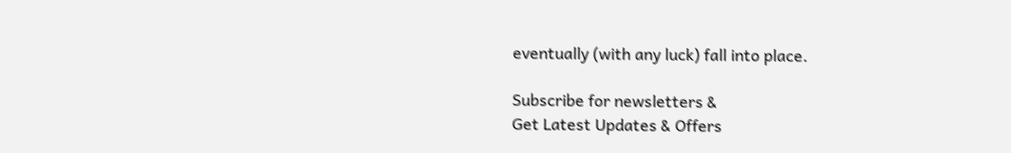eventually (with any luck) fall into place.

Subscribe for newsletters &
Get Latest Updates & Offers